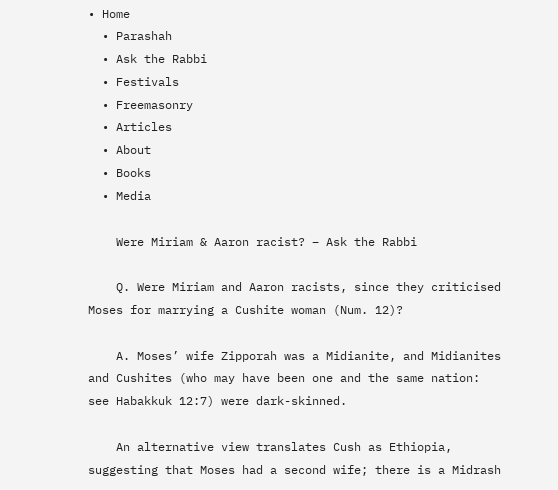• Home
  • Parashah
  • Ask the Rabbi
  • Festivals
  • Freemasonry
  • Articles
  • About
  • Books
  • Media

    Were Miriam & Aaron racist? – Ask the Rabbi

    Q. Were Miriam and Aaron racists, since they criticised Moses for marrying a Cushite woman (Num. 12)?

    A. Moses’ wife Zipporah was a Midianite, and Midianites and Cushites (who may have been one and the same nation: see Habakkuk 12:7) were dark-skinned.

    An alternative view translates Cush as Ethiopia, suggesting that Moses had a second wife; there is a Midrash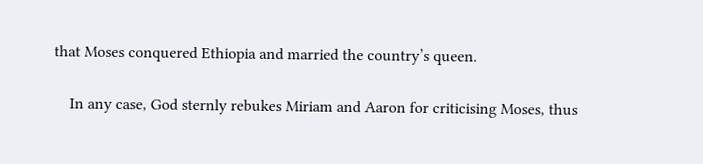that Moses conquered Ethiopia and married the country’s queen.

    In any case, God sternly rebukes Miriam and Aaron for criticising Moses, thus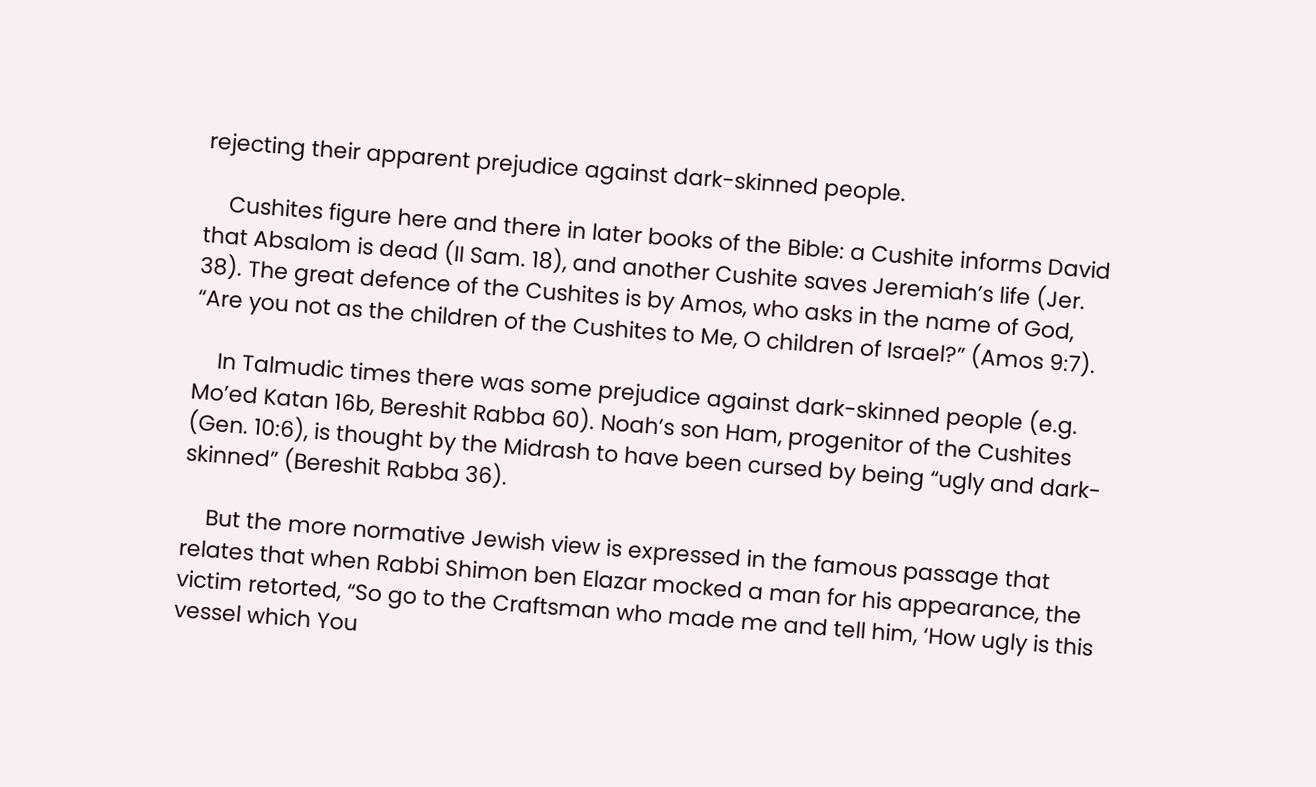rejecting their apparent prejudice against dark-skinned people.

    Cushites figure here and there in later books of the Bible: a Cushite informs David that Absalom is dead (II Sam. 18), and another Cushite saves Jeremiah’s life (Jer. 38). The great defence of the Cushites is by Amos, who asks in the name of God, “Are you not as the children of the Cushites to Me, O children of Israel?” (Amos 9:7).

    In Talmudic times there was some prejudice against dark-skinned people (e.g. Mo’ed Katan 16b, Bereshit Rabba 60). Noah’s son Ham, progenitor of the Cushites (Gen. 10:6), is thought by the Midrash to have been cursed by being “ugly and dark-skinned” (Bereshit Rabba 36).

    But the more normative Jewish view is expressed in the famous passage that relates that when Rabbi Shimon ben Elazar mocked a man for his appearance, the victim retorted, “So go to the Craftsman who made me and tell him, ‘How ugly is this vessel which You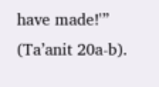have made!'” (Ta’anit 20a-b).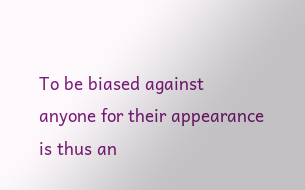To be biased against anyone for their appearance is thus an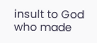insult to God who made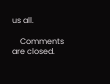us all.

    Comments are closed.